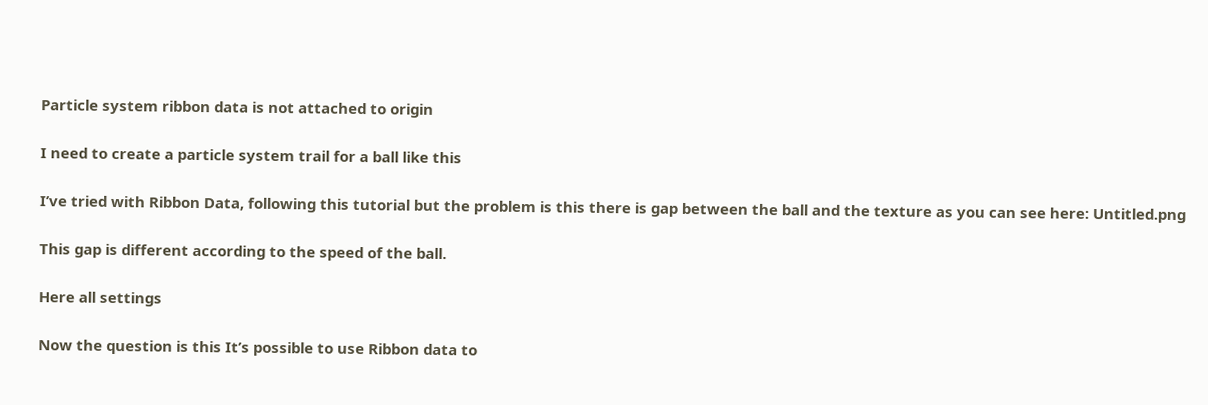Particle system ribbon data is not attached to origin

I need to create a particle system trail for a ball like this

I’ve tried with Ribbon Data, following this tutorial but the problem is this there is gap between the ball and the texture as you can see here: Untitled.png

This gap is different according to the speed of the ball.

Here all settings

Now the question is this It’s possible to use Ribbon data to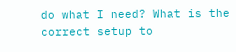do what I need? What is the correct setup to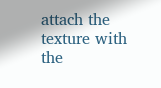attach the texture with the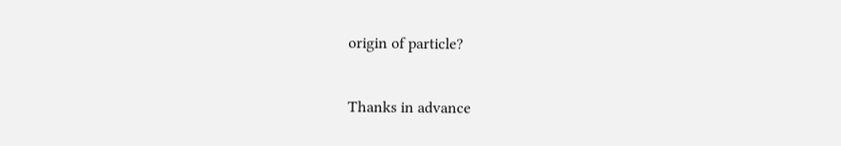origin of particle?

Thanks in advance